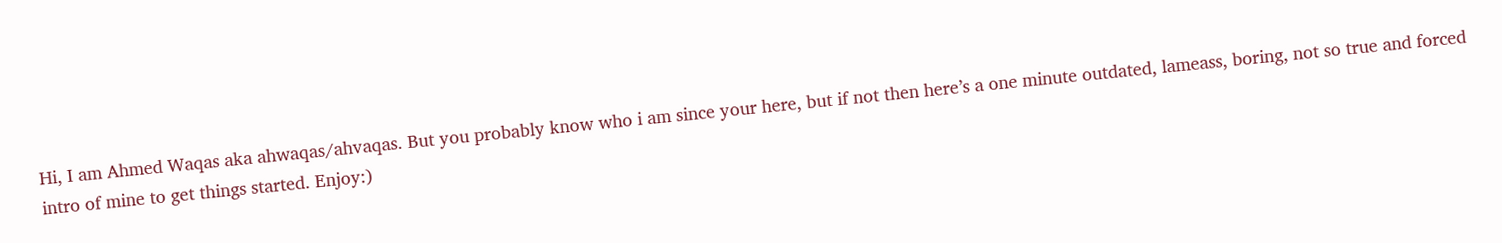Hi, I am Ahmed Waqas aka ahwaqas/ahvaqas. But you probably know who i am since your here, but if not then here’s a one minute outdated, lameass, boring, not so true and forced intro of mine to get things started. Enjoy:)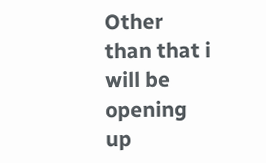Other than that i will be opening up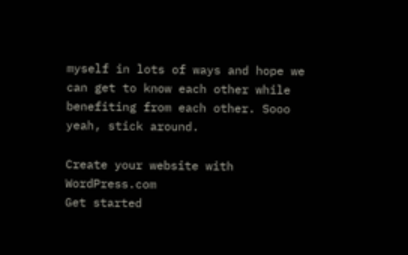myself in lots of ways and hope we can get to know each other while benefiting from each other. Sooo yeah, stick around.

Create your website with WordPress.com
Get started